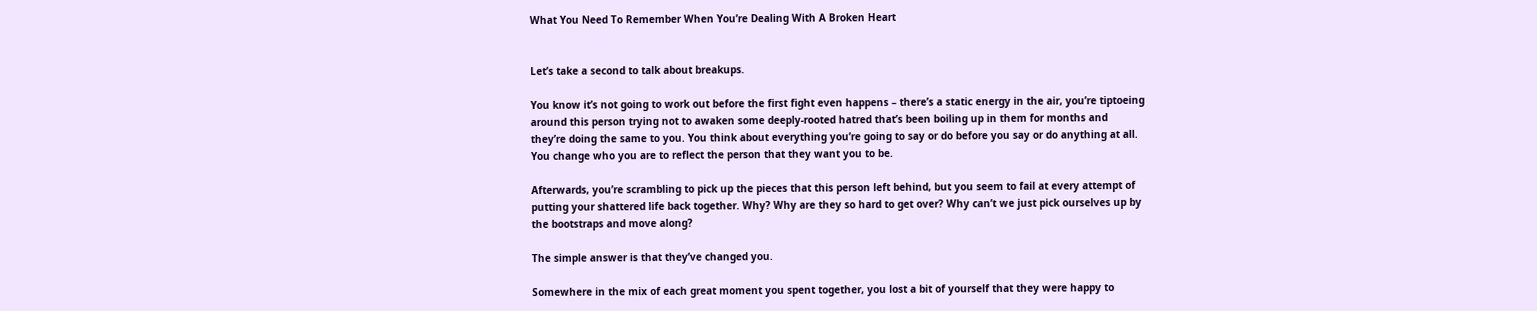What You Need To Remember When You’re Dealing With A Broken Heart


Let’s take a second to talk about breakups.

You know it’s not going to work out before the first fight even happens – there’s a static energy in the air, you’re tiptoeing around this person trying not to awaken some deeply-rooted hatred that’s been boiling up in them for months and they’re doing the same to you. You think about everything you’re going to say or do before you say or do anything at all. You change who you are to reflect the person that they want you to be.

Afterwards, you’re scrambling to pick up the pieces that this person left behind, but you seem to fail at every attempt of putting your shattered life back together. Why? Why are they so hard to get over? Why can’t we just pick ourselves up by the bootstraps and move along?

The simple answer is that they’ve changed you.

Somewhere in the mix of each great moment you spent together, you lost a bit of yourself that they were happy to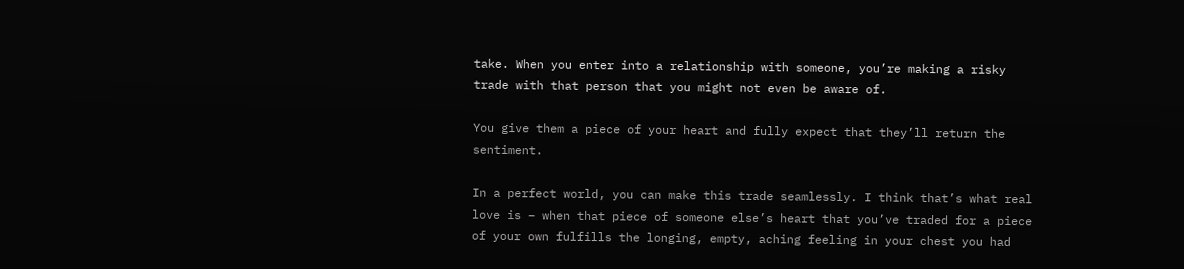take. When you enter into a relationship with someone, you’re making a risky trade with that person that you might not even be aware of.

You give them a piece of your heart and fully expect that they’ll return the sentiment.

In a perfect world, you can make this trade seamlessly. I think that’s what real love is – when that piece of someone else’s heart that you’ve traded for a piece of your own fulfills the longing, empty, aching feeling in your chest you had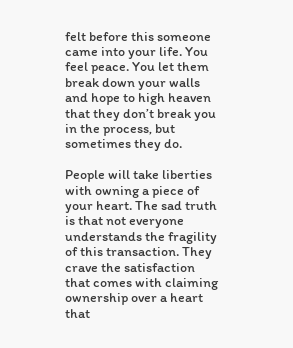felt before this someone came into your life. You feel peace. You let them break down your walls and hope to high heaven that they don’t break you in the process, but sometimes they do.

People will take liberties with owning a piece of your heart. The sad truth is that not everyone understands the fragility of this transaction. They crave the satisfaction that comes with claiming ownership over a heart that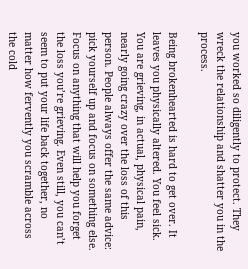you worked so diligently to protect. They wreck the relationship and shatter you in the process.

Being brokenhearted is hard to get over. It leaves you physically altered. You feel sick. You are grieving, in actual, physical pain, nearly going crazy over the loss of this person. People always offer the same advice: pick yourself up and focus on something else. Focus on anything that will help you forget the loss you’re grieving. Even still, you can’t seem to put your life back together, no matter how fervently you scramble across the cold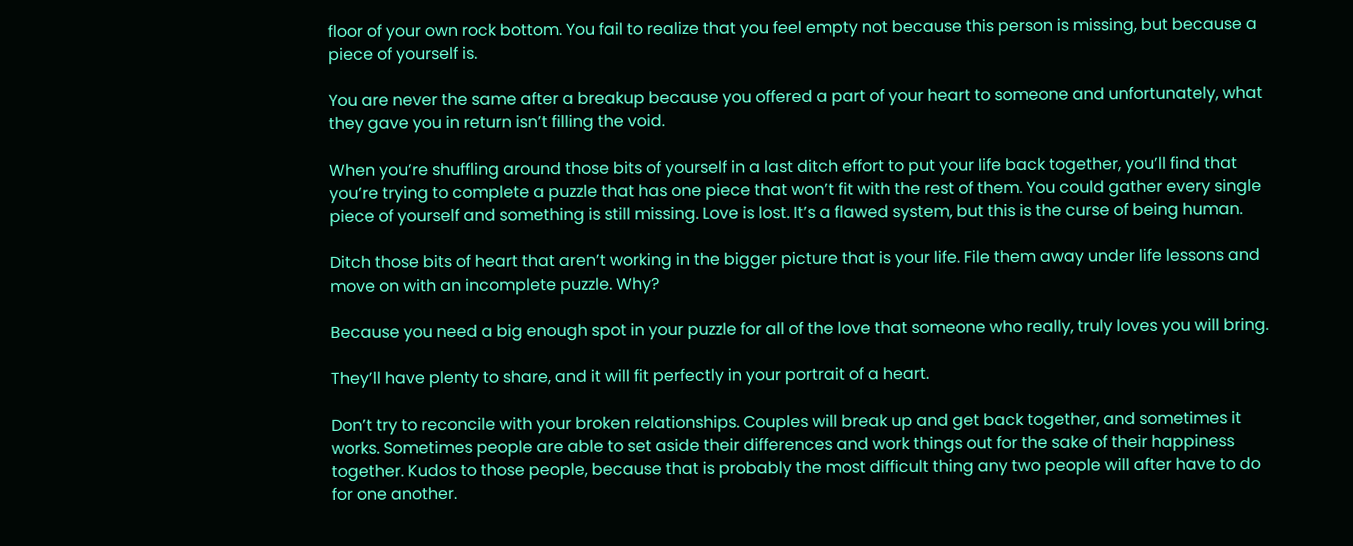floor of your own rock bottom. You fail to realize that you feel empty not because this person is missing, but because a piece of yourself is.

You are never the same after a breakup because you offered a part of your heart to someone and unfortunately, what they gave you in return isn’t filling the void.

When you’re shuffling around those bits of yourself in a last ditch effort to put your life back together, you’ll find that you’re trying to complete a puzzle that has one piece that won’t fit with the rest of them. You could gather every single piece of yourself and something is still missing. Love is lost. It’s a flawed system, but this is the curse of being human.

Ditch those bits of heart that aren’t working in the bigger picture that is your life. File them away under life lessons and move on with an incomplete puzzle. Why?

Because you need a big enough spot in your puzzle for all of the love that someone who really, truly loves you will bring.

They’ll have plenty to share, and it will fit perfectly in your portrait of a heart.

Don’t try to reconcile with your broken relationships. Couples will break up and get back together, and sometimes it works. Sometimes people are able to set aside their differences and work things out for the sake of their happiness together. Kudos to those people, because that is probably the most difficult thing any two people will after have to do for one another.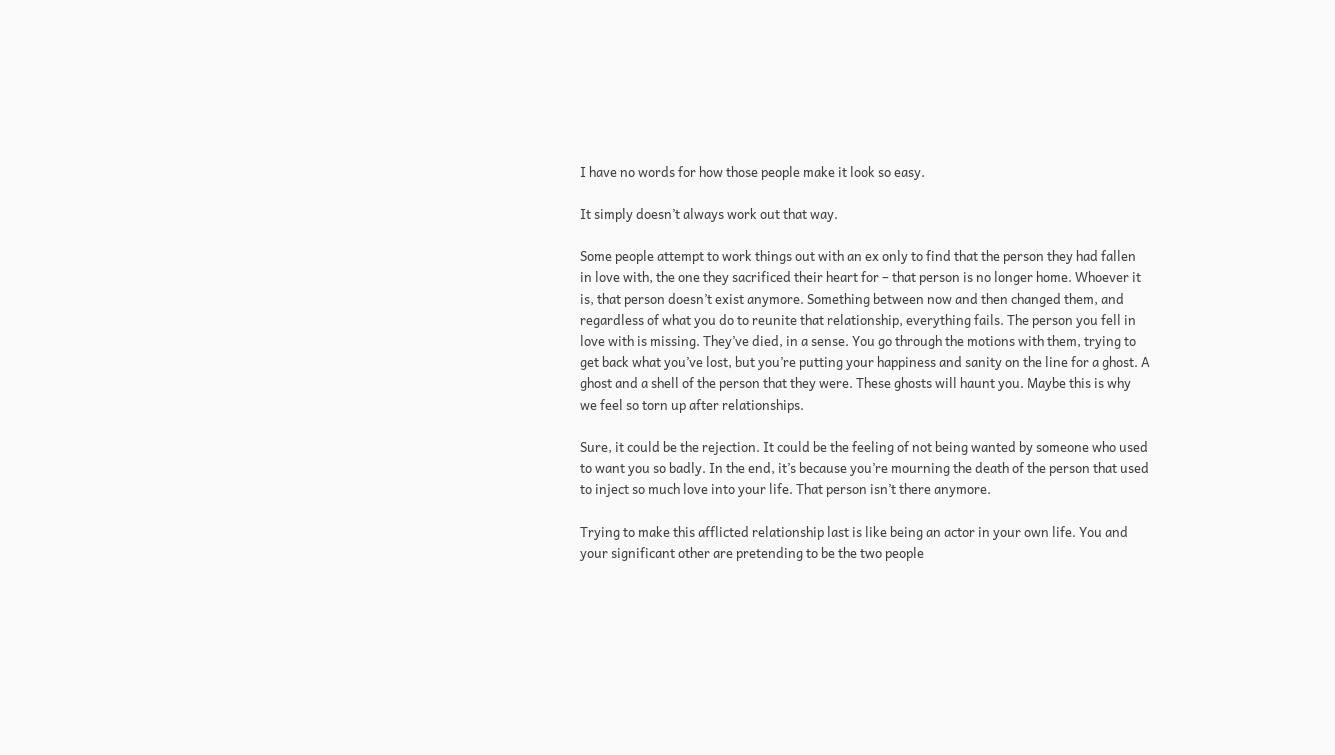I have no words for how those people make it look so easy.

It simply doesn’t always work out that way.

Some people attempt to work things out with an ex only to find that the person they had fallen in love with, the one they sacrificed their heart for – that person is no longer home. Whoever it is, that person doesn’t exist anymore. Something between now and then changed them, and regardless of what you do to reunite that relationship, everything fails. The person you fell in love with is missing. They’ve died, in a sense. You go through the motions with them, trying to get back what you’ve lost, but you’re putting your happiness and sanity on the line for a ghost. A ghost and a shell of the person that they were. These ghosts will haunt you. Maybe this is why we feel so torn up after relationships.

Sure, it could be the rejection. It could be the feeling of not being wanted by someone who used to want you so badly. In the end, it’s because you’re mourning the death of the person that used to inject so much love into your life. That person isn’t there anymore.

Trying to make this afflicted relationship last is like being an actor in your own life. You and your significant other are pretending to be the two people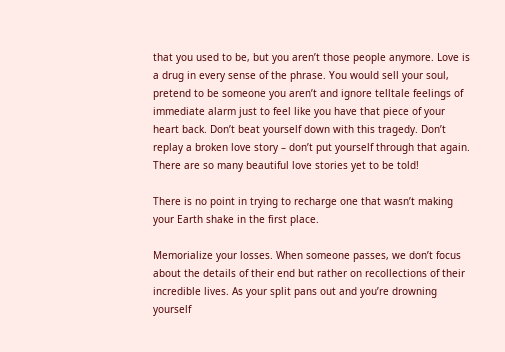that you used to be, but you aren’t those people anymore. Love is a drug in every sense of the phrase. You would sell your soul, pretend to be someone you aren’t and ignore telltale feelings of immediate alarm just to feel like you have that piece of your heart back. Don’t beat yourself down with this tragedy. Don’t replay a broken love story – don’t put yourself through that again. There are so many beautiful love stories yet to be told!

There is no point in trying to recharge one that wasn’t making your Earth shake in the first place.

Memorialize your losses. When someone passes, we don’t focus about the details of their end but rather on recollections of their incredible lives. As your split pans out and you’re drowning yourself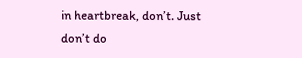in heartbreak, don’t. Just don’t do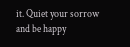it. Quiet your sorrow and be happy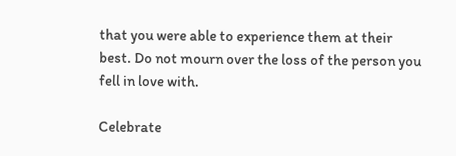that you were able to experience them at their best. Do not mourn over the loss of the person you fell in love with.

Celebrate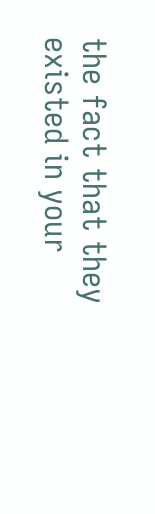the fact that they existed in your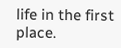life in the first place.